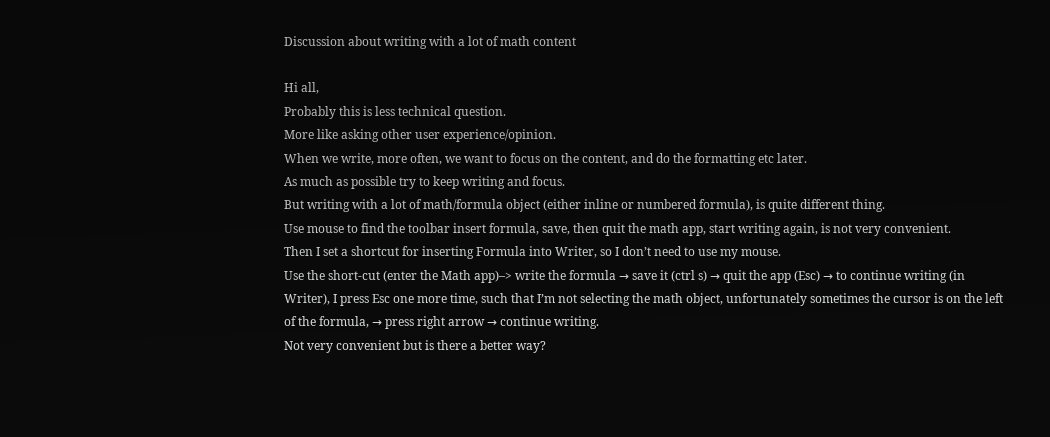Discussion about writing with a lot of math content

Hi all,
Probably this is less technical question.
More like asking other user experience/opinion.
When we write, more often, we want to focus on the content, and do the formatting etc later.
As much as possible try to keep writing and focus.
But writing with a lot of math/formula object (either inline or numbered formula), is quite different thing.
Use mouse to find the toolbar insert formula, save, then quit the math app, start writing again, is not very convenient.
Then I set a shortcut for inserting Formula into Writer, so I don’t need to use my mouse.
Use the short-cut (enter the Math app)–> write the formula → save it (ctrl s) → quit the app (Esc) → to continue writing (in Writer), I press Esc one more time, such that I’m not selecting the math object, unfortunately sometimes the cursor is on the left of the formula, → press right arrow → continue writing.
Not very convenient but is there a better way?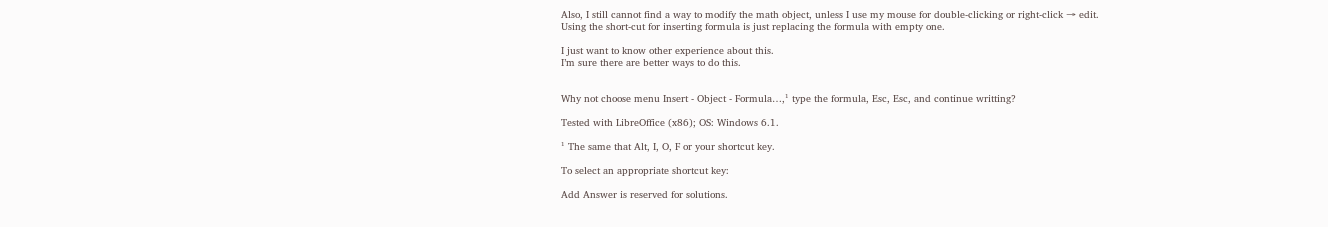Also, I still cannot find a way to modify the math object, unless I use my mouse for double-clicking or right-click → edit.
Using the short-cut for inserting formula is just replacing the formula with empty one.

I just want to know other experience about this.
I’m sure there are better ways to do this.


Why not choose menu Insert - Object - Formula…,¹ type the formula, Esc, Esc, and continue writting?

Tested with LibreOffice (x86); OS: Windows 6.1.

¹ The same that Alt, I, O, F or your shortcut key.

To select an appropriate shortcut key:

Add Answer is reserved for solutions.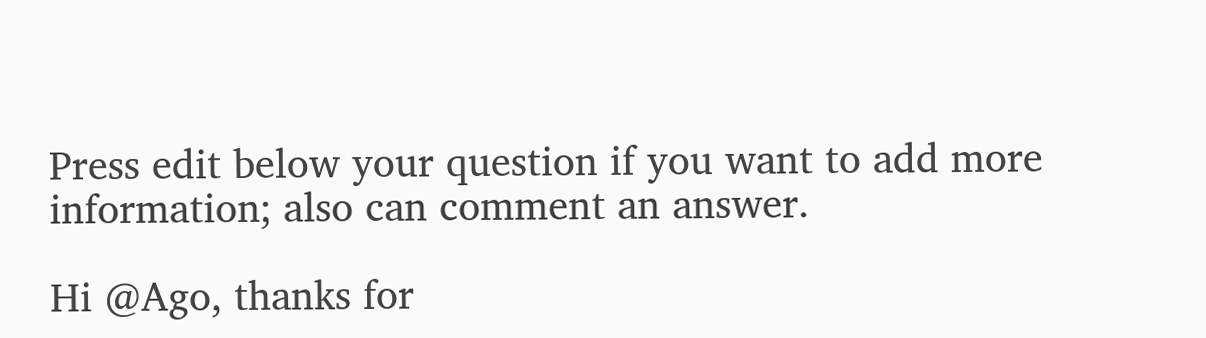Press edit below your question if you want to add more information; also can comment an answer.

Hi @Ago, thanks for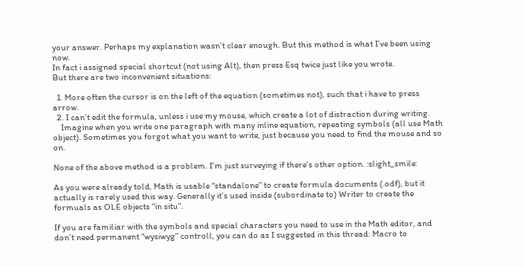your answer. Perhaps my explanation wasn’t clear enough. But this method is what I’ve been using now.
In fact i assigned special shortcut (not using Alt), then press Esq twice just like you wrote.
But there are two inconvenient situations:

  1. More often the cursor is on the left of the equation (sometimes not), such that i have to press arrow.
  2. I can’t edit the formula, unless i use my mouse, which create a lot of distraction during writing.
    Imagine when you write one paragraph with many inline equation, repeating symbols (all use Math object). Sometimes you forgot what you want to write, just because you need to find the mouse and so on.

None of the above method is a problem. I’m just surveying if there’s other option. :slight_smile:

As you were already told, Math is usable “standalone” to create formula documents (.odf), but it actually is rarely used this way. Generally it’s used inside (subordinate to) Writer to create the formuals as OLE objects “in situ”.

If you are familiar with the symbols and special characters you need to use in the Math editor, and don’t need permanent “wysiwyg” controll, you can do as I suggested in this thread: Macro to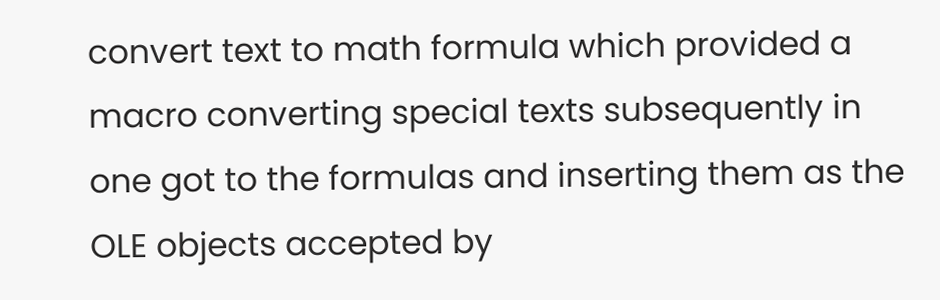convert text to math formula which provided a macro converting special texts subsequently in one got to the formulas and inserting them as the OLE objects accepted by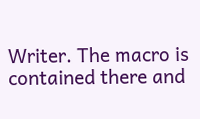Writer. The macro is contained there and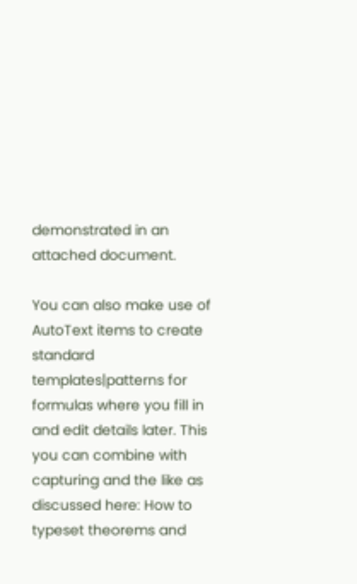demonstrated in an attached document.

You can also make use of AutoText items to create standard templates|patterns for formulas where you fill in and edit details later. This you can combine with capturing and the like as discussed here: How to typeset theorems and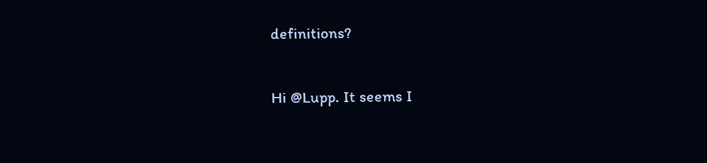definitions?

Hi @Lupp. It seems I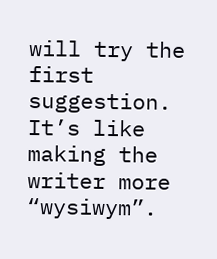will try the first suggestion. It’s like making the writer more “wysiwym”.